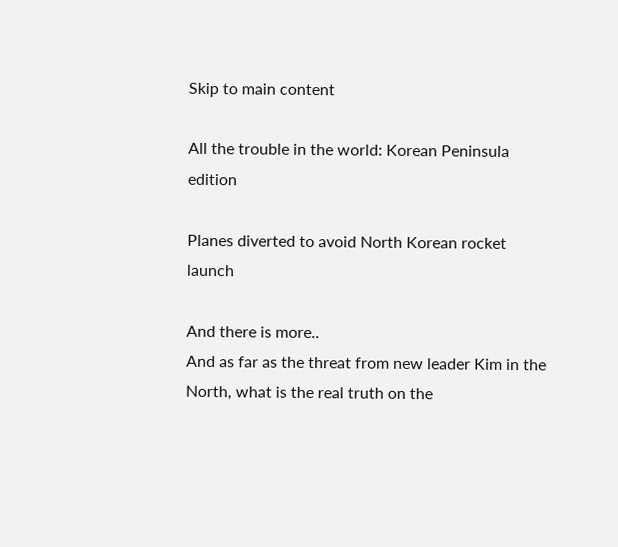Skip to main content

All the trouble in the world: Korean Peninsula edition

Planes diverted to avoid North Korean rocket launch

And there is more..
And as far as the threat from new leader Kim in the North, what is the real truth on the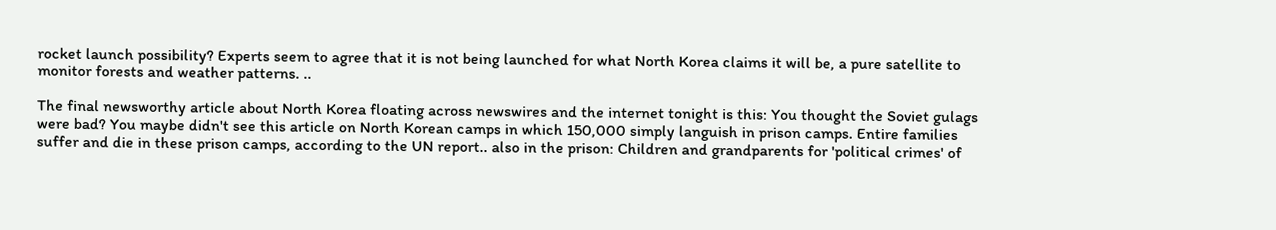rocket launch possibility? Experts seem to agree that it is not being launched for what North Korea claims it will be, a pure satellite to monitor forests and weather patterns. ..

The final newsworthy article about North Korea floating across newswires and the internet tonight is this: You thought the Soviet gulags were bad? You maybe didn't see this article on North Korean camps in which 150,000 simply languish in prison camps. Entire families suffer and die in these prison camps, according to the UN report.. also in the prison: Children and grandparents for 'political crimes' of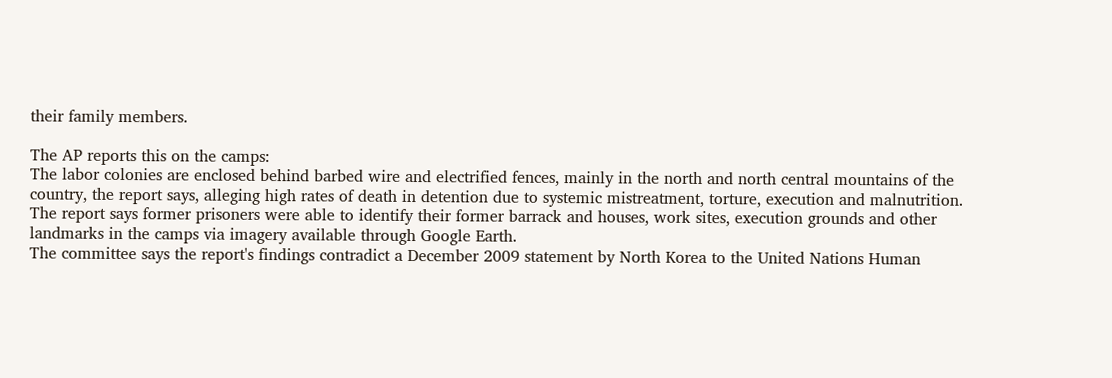their family members.

The AP reports this on the camps:
The labor colonies are enclosed behind barbed wire and electrified fences, mainly in the north and north central mountains of the country, the report says, alleging high rates of death in detention due to systemic mistreatment, torture, execution and malnutrition.
The report says former prisoners were able to identify their former barrack and houses, work sites, execution grounds and other landmarks in the camps via imagery available through Google Earth.
The committee says the report's findings contradict a December 2009 statement by North Korea to the United Nations Human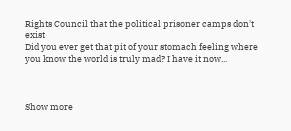Rights Council that the political prisoner camps don't exist
Did you ever get that pit of your stomach feeling where you know the world is truly mad? I have it now...



Show more